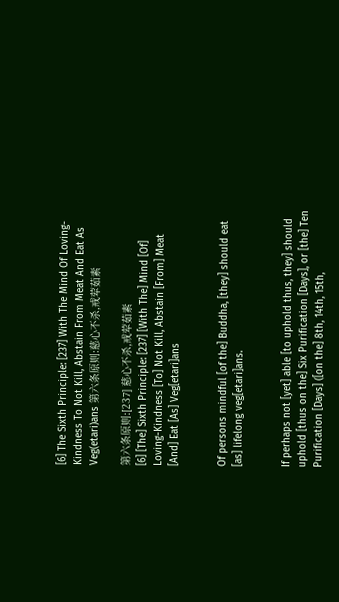[6] The Sixth Principle: [237] With The Mind Of Loving-Kindness To Not Kill, Abstain From Meat And Eat As Veg(etari)ans 第六条原则:慈心不杀,戒荤茹素

第六条原则:[237] 慈心不杀,戒荤茹素
[6] [The] Sixth Principle: [237] [With The] Mind [Of] Loving-Kindness [To] Not Kill, Abstain [From] Meat [And] Eat [As] Veg[etari]ans


Of persons mindful [of the] Buddha, [they] should eat [as] lifelong veg[etari]ans.


If perhaps not [yet] able [to uphold thus, they] should uphold [thus on the] Six Purification [Days], or [the] Ten Purification [Days] ([on the] 8th, 14th, 15th,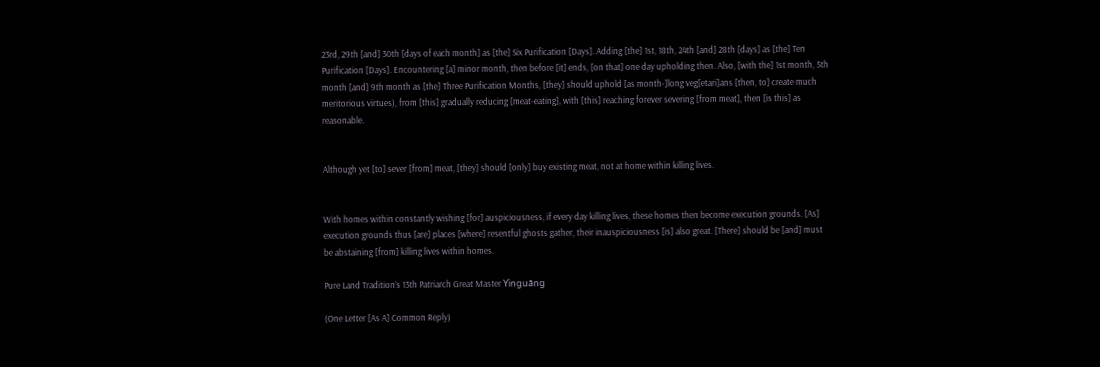23rd, 29th [and] 30th [days of each month] as [the] Six Purification [Days]. Adding [the] 1st, 18th, 24th [and] 28th [days] as [the] Ten Purification [Days]. Encountering [a] minor month, then before [it] ends, [on that] one day upholding then. Also, [with the] 1st month, 5th month [and] 9th month as [the] Three Purification Months, [they] should uphold [as month-]long veg[etari]ans [then, to] create much meritorious virtues), from [this] gradually reducing [meat-eating], with [this] reaching forever severing [from meat], then [is this] as reasonable.


Although yet [to] sever [from] meat, [they] should [only] buy existing meat, not at home within killing lives.


With homes within constantly wishing [for] auspiciousness, if every day killing lives, these homes then become execution grounds. [As] execution grounds thus [are] places [where] resentful ghosts gather, their inauspiciousness [is] also great. [There] should be [and] must be abstaining [from] killing lives within homes.

Pure Land Tradition’s 13th Patriarch Great Master Yìnguāng

(One Letter [As A] Common Reply)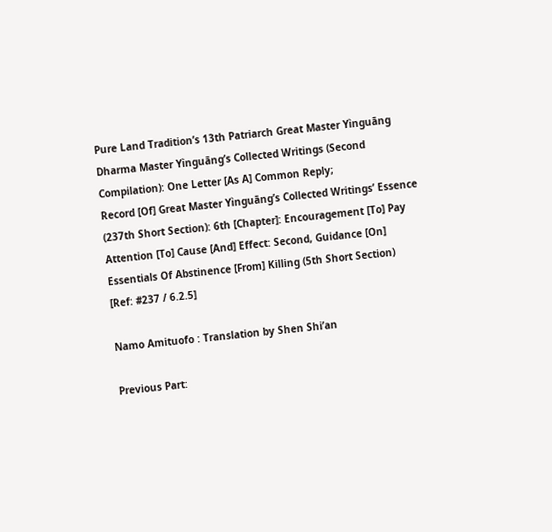Pure Land Tradition’s 13th Patriarch Great Master Yìnguāng
Dharma Master Yìnguāng’s Collected Writings (Second Compilation): One Letter [As A] Common Reply;
Record [Of] Great Master Yìnguāng’s Collected Writings’ Essence (237th Short Section): 6th [Chapter]: Encouragement [To] Pay Attention [To] Cause [And] Effect: Second, Guidance [On] Essentials Of Abstinence [From] Killing (5th Short Section)
[Ref: #237 / 6.2.5]

Namo Amituofo : Translation by Shen Shi’an

Previous Part: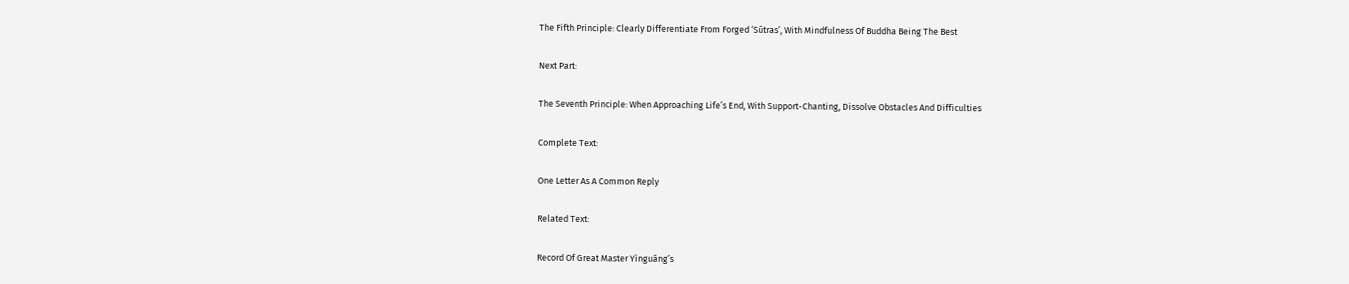The Fifth Principle: Clearly Differentiate From Forged ‘Sūtras’, With Mindfulness Of Buddha Being The Best

Next Part:

The Seventh Principle: When Approaching Life’s End, With Support-Chanting, Dissolve Obstacles And Difficulties

Complete Text:

One Letter As A Common Reply

Related Text:

Record Of Great Master Yìnguāng’s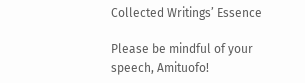Collected Writings’ Essence

Please be mindful of your speech, Amituofo!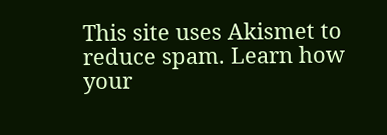This site uses Akismet to reduce spam. Learn how your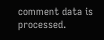comment data is processed.